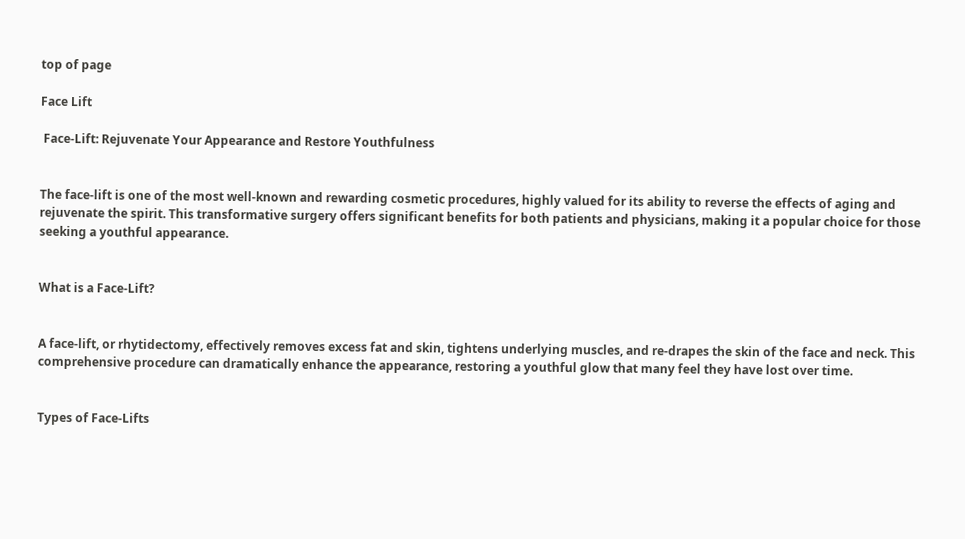top of page

Face Lift

 Face-Lift: Rejuvenate Your Appearance and Restore Youthfulness


The face-lift is one of the most well-known and rewarding cosmetic procedures, highly valued for its ability to reverse the effects of aging and rejuvenate the spirit. This transformative surgery offers significant benefits for both patients and physicians, making it a popular choice for those seeking a youthful appearance.


What is a Face-Lift?


A face-lift, or rhytidectomy, effectively removes excess fat and skin, tightens underlying muscles, and re-drapes the skin of the face and neck. This comprehensive procedure can dramatically enhance the appearance, restoring a youthful glow that many feel they have lost over time.


Types of Face-Lifts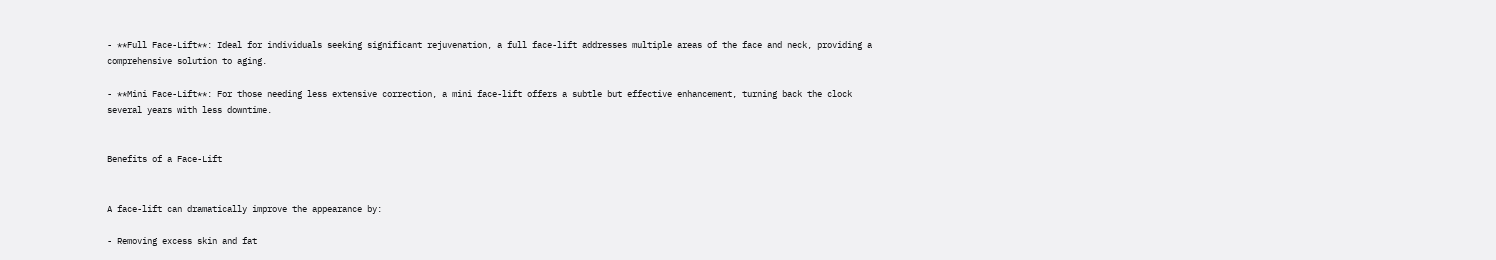- **Full Face-Lift**: Ideal for individuals seeking significant rejuvenation, a full face-lift addresses multiple areas of the face and neck, providing a comprehensive solution to aging.

- **Mini Face-Lift**: For those needing less extensive correction, a mini face-lift offers a subtle but effective enhancement, turning back the clock several years with less downtime.


Benefits of a Face-Lift


A face-lift can dramatically improve the appearance by:

- Removing excess skin and fat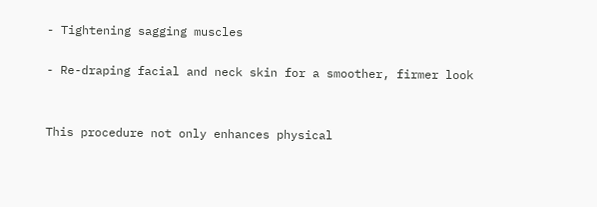- Tightening sagging muscles

- Re-draping facial and neck skin for a smoother, firmer look


This procedure not only enhances physical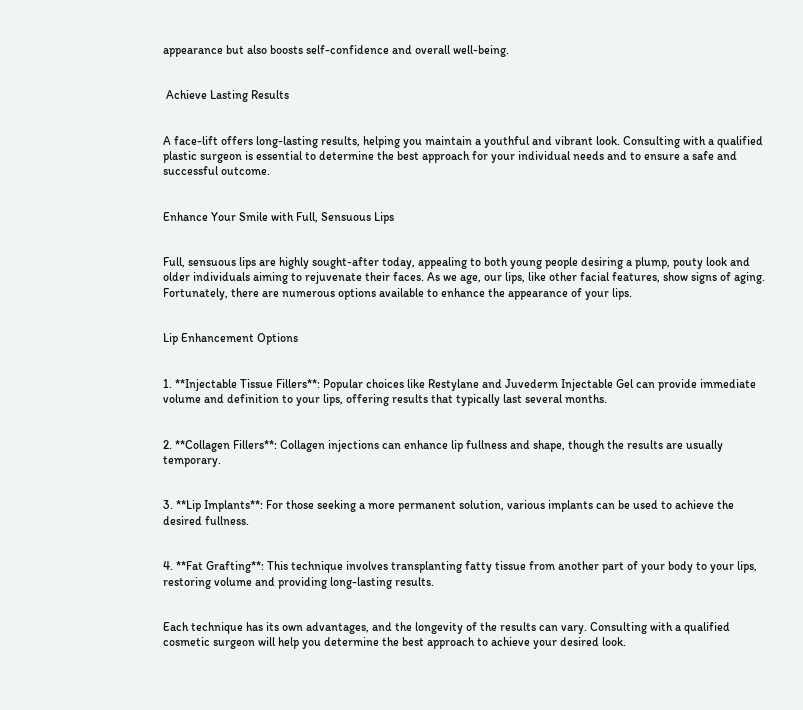appearance but also boosts self-confidence and overall well-being.


 Achieve Lasting Results


A face-lift offers long-lasting results, helping you maintain a youthful and vibrant look. Consulting with a qualified plastic surgeon is essential to determine the best approach for your individual needs and to ensure a safe and successful outcome.


Enhance Your Smile with Full, Sensuous Lips


Full, sensuous lips are highly sought-after today, appealing to both young people desiring a plump, pouty look and older individuals aiming to rejuvenate their faces. As we age, our lips, like other facial features, show signs of aging. Fortunately, there are numerous options available to enhance the appearance of your lips.


Lip Enhancement Options


1. **Injectable Tissue Fillers**: Popular choices like Restylane and Juvederm Injectable Gel can provide immediate volume and definition to your lips, offering results that typically last several months.


2. **Collagen Fillers**: Collagen injections can enhance lip fullness and shape, though the results are usually temporary.


3. **Lip Implants**: For those seeking a more permanent solution, various implants can be used to achieve the desired fullness.


4. **Fat Grafting**: This technique involves transplanting fatty tissue from another part of your body to your lips, restoring volume and providing long-lasting results.


Each technique has its own advantages, and the longevity of the results can vary. Consulting with a qualified cosmetic surgeon will help you determine the best approach to achieve your desired look.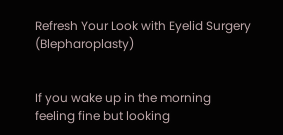Refresh Your Look with Eyelid Surgery (Blepharoplasty)


If you wake up in the morning feeling fine but looking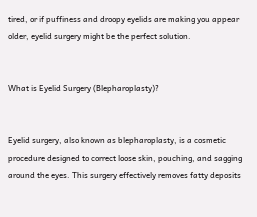tired, or if puffiness and droopy eyelids are making you appear older, eyelid surgery might be the perfect solution.


What is Eyelid Surgery (Blepharoplasty)?


Eyelid surgery, also known as blepharoplasty, is a cosmetic procedure designed to correct loose skin, pouching, and sagging around the eyes. This surgery effectively removes fatty deposits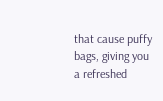that cause puffy bags, giving you a refreshed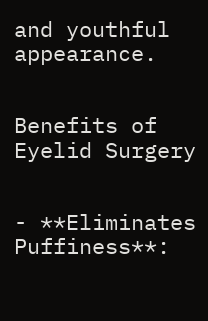and youthful appearance.


Benefits of Eyelid Surgery


- **Eliminates Puffiness**: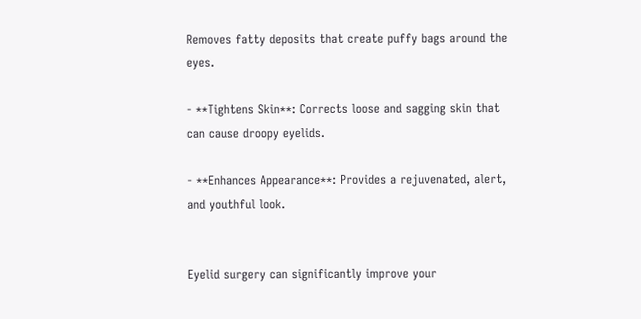Removes fatty deposits that create puffy bags around the eyes.

- **Tightens Skin**: Corrects loose and sagging skin that can cause droopy eyelids.

- **Enhances Appearance**: Provides a rejuvenated, alert, and youthful look.


Eyelid surgery can significantly improve your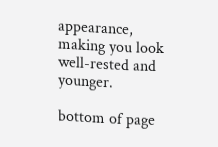appearance, making you look well-rested and younger.

bottom of page